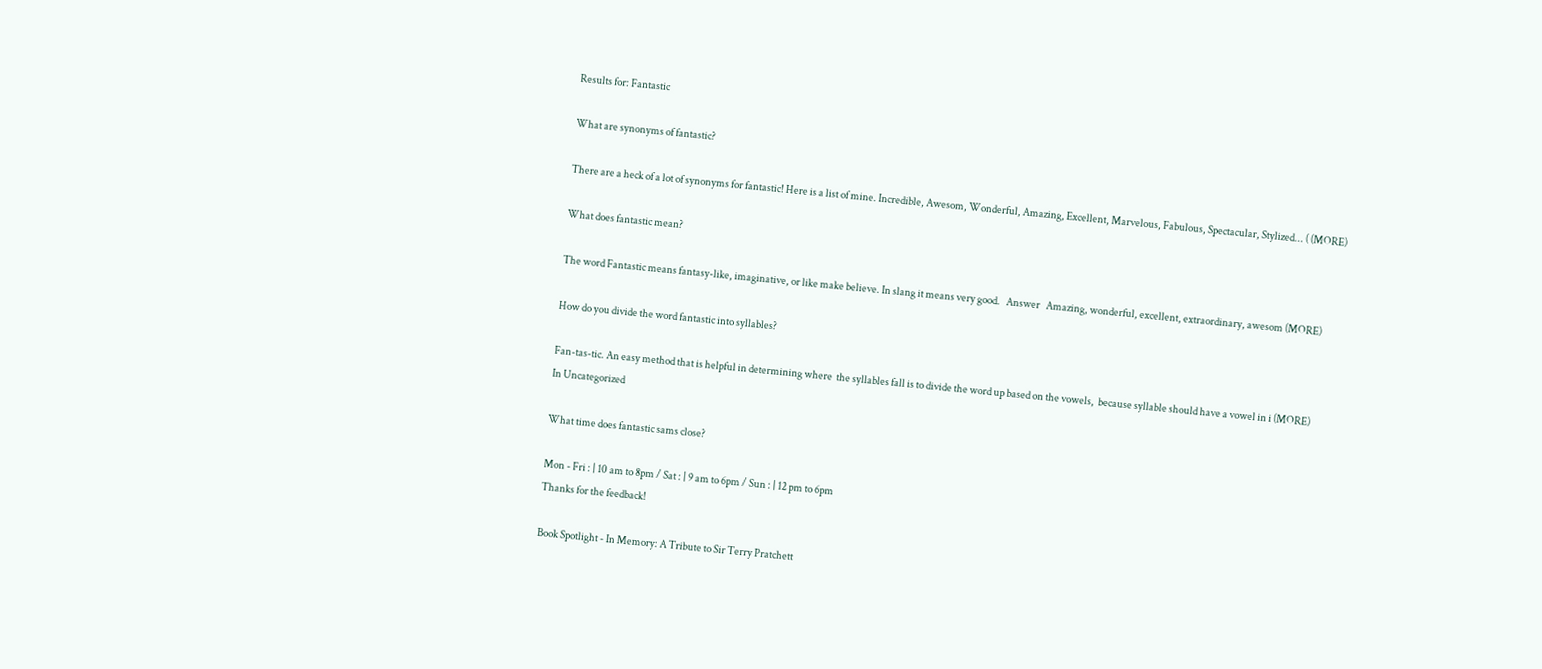Results for: Fantastic

What are synonyms of fantastic?

There are a heck of a lot of synonyms for fantastic! Here is a list of mine. Incredible, Awesom, Wonderful, Amazing, Excellent, Marvelous, Fabulous, Spectacular, Stylized... ( (MORE)

What does fantastic mean?

The word Fantastic means fantasy-like, imaginative, or like make believe. In slang it means very good.   Answer   Amazing, wonderful, excellent, extraordinary, awesom (MORE)

How do you divide the word fantastic into syllables?

Fan-tas-tic. An easy method that is helpful in determining where  the syllables fall is to divide the word up based on the vowels,  because syllable should have a vowel in i (MORE)
In Uncategorized

What time does fantastic sams close?

Mon - Fri : | 10 am to 8pm / Sat : | 9 am to 6pm / Sun : | 12 pm to 6pm
Thanks for the feedback!

Book Spotlight - In Memory: A Tribute to Sir Terry Pratchett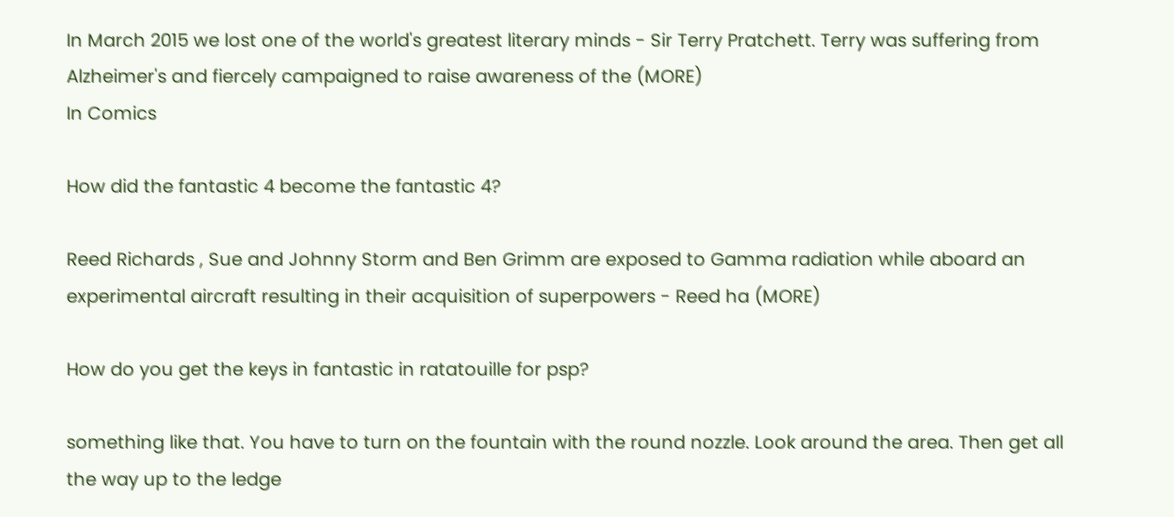In March 2015 we lost one of the world's greatest literary minds - Sir Terry Pratchett. Terry was suffering from Alzheimer's and fiercely campaigned to raise awareness of the (MORE)
In Comics

How did the fantastic 4 become the fantastic 4?

Reed Richards , Sue and Johnny Storm and Ben Grimm are exposed to Gamma radiation while aboard an experimental aircraft resulting in their acquisition of superpowers - Reed ha (MORE)

How do you get the keys in fantastic in ratatouille for psp?

something like that. You have to turn on the fountain with the round nozzle. Look around the area. Then get all the way up to the ledge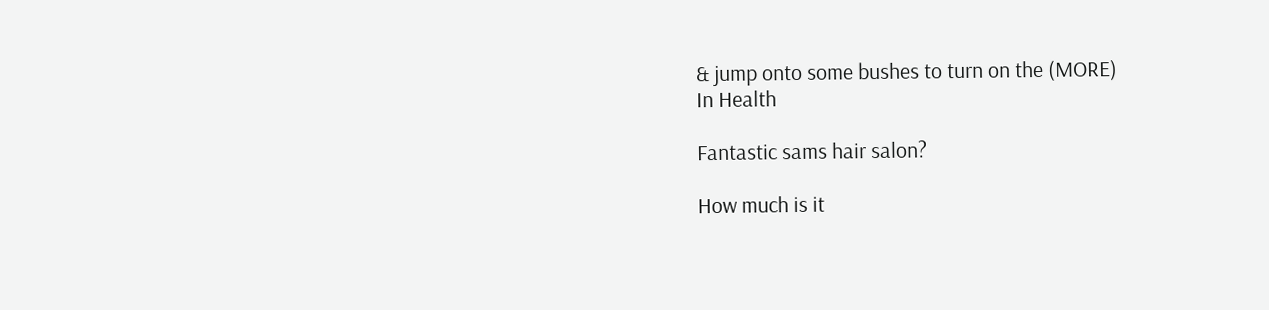& jump onto some bushes to turn on the (MORE)
In Health

Fantastic sams hair salon?

How much is it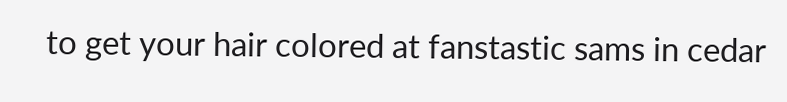to get your hair colored at fanstastic sams in cedar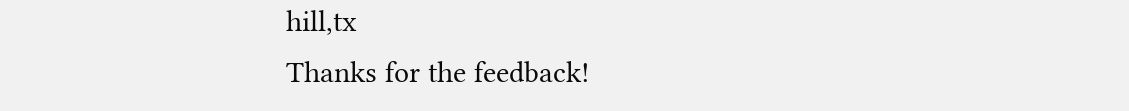hill,tx
Thanks for the feedback!